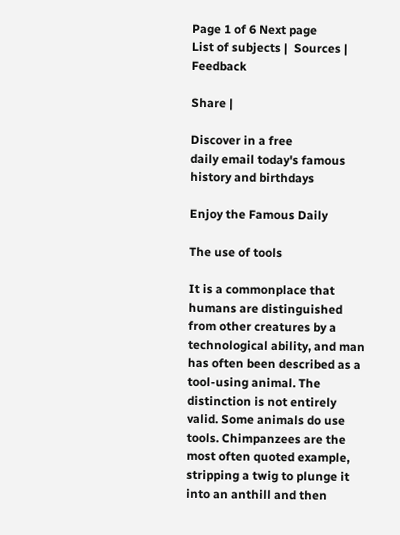Page 1 of 6 Next page
List of subjects |  Sources |  Feedback

Share |

Discover in a free
daily email today's famous
history and birthdays

Enjoy the Famous Daily

The use of tools

It is a commonplace that humans are distinguished from other creatures by a technological ability, and man has often been described as a tool-using animal. The distinction is not entirely valid. Some animals do use tools. Chimpanzees are the most often quoted example, stripping a twig to plunge it into an anthill and then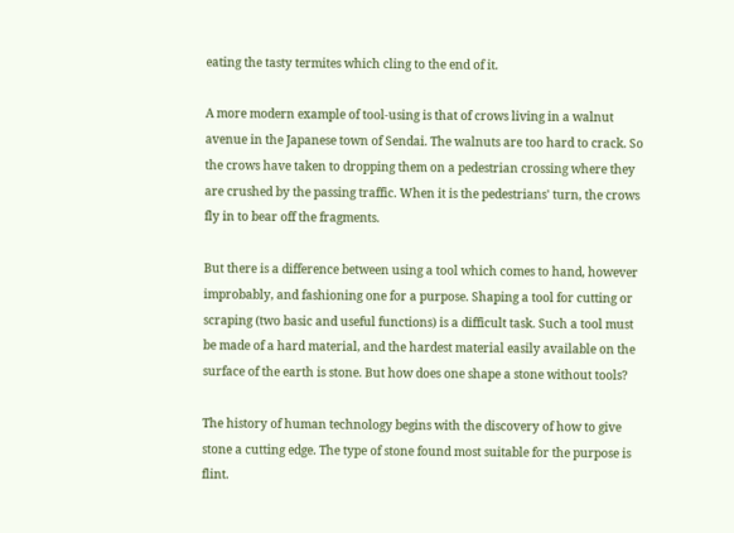eating the tasty termites which cling to the end of it.

A more modern example of tool-using is that of crows living in a walnut avenue in the Japanese town of Sendai. The walnuts are too hard to crack. So the crows have taken to dropping them on a pedestrian crossing where they are crushed by the passing traffic. When it is the pedestrians' turn, the crows fly in to bear off the fragments.

But there is a difference between using a tool which comes to hand, however improbably, and fashioning one for a purpose. Shaping a tool for cutting or scraping (two basic and useful functions) is a difficult task. Such a tool must be made of a hard material, and the hardest material easily available on the surface of the earth is stone. But how does one shape a stone without tools?

The history of human technology begins with the discovery of how to give stone a cutting edge. The type of stone found most suitable for the purpose is flint.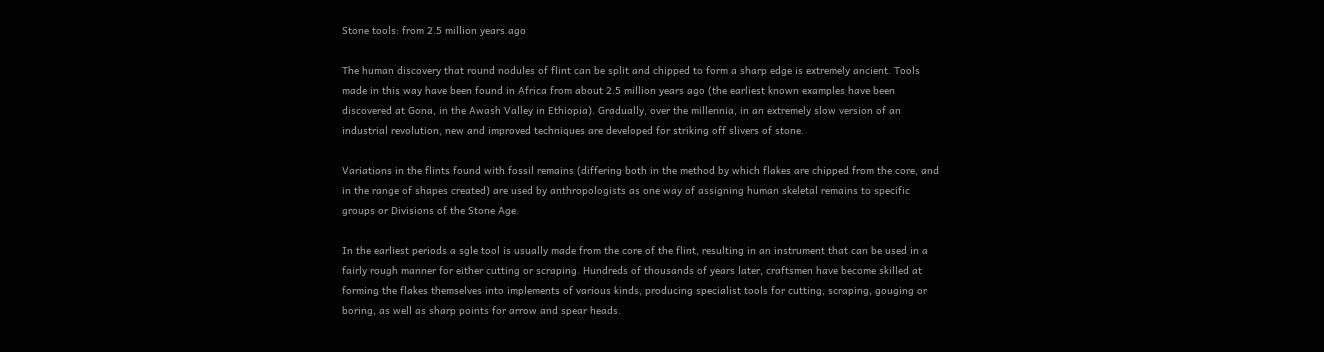Stone tools: from 2.5 million years ago

The human discovery that round nodules of flint can be split and chipped to form a sharp edge is extremely ancient. Tools made in this way have been found in Africa from about 2.5 million years ago (the earliest known examples have been discovered at Gona, in the Awash Valley in Ethiopia). Gradually, over the millennia, in an extremely slow version of an industrial revolution, new and improved techniques are developed for striking off slivers of stone.

Variations in the flints found with fossil remains (differing both in the method by which flakes are chipped from the core, and in the range of shapes created) are used by anthropologists as one way of assigning human skeletal remains to specific groups or Divisions of the Stone Age.

In the earliest periods a sgle tool is usually made from the core of the flint, resulting in an instrument that can be used in a fairly rough manner for either cutting or scraping. Hundreds of thousands of years later, craftsmen have become skilled at forming the flakes themselves into implements of various kinds, producing specialist tools for cutting, scraping, gouging or boring, as well as sharp points for arrow and spear heads.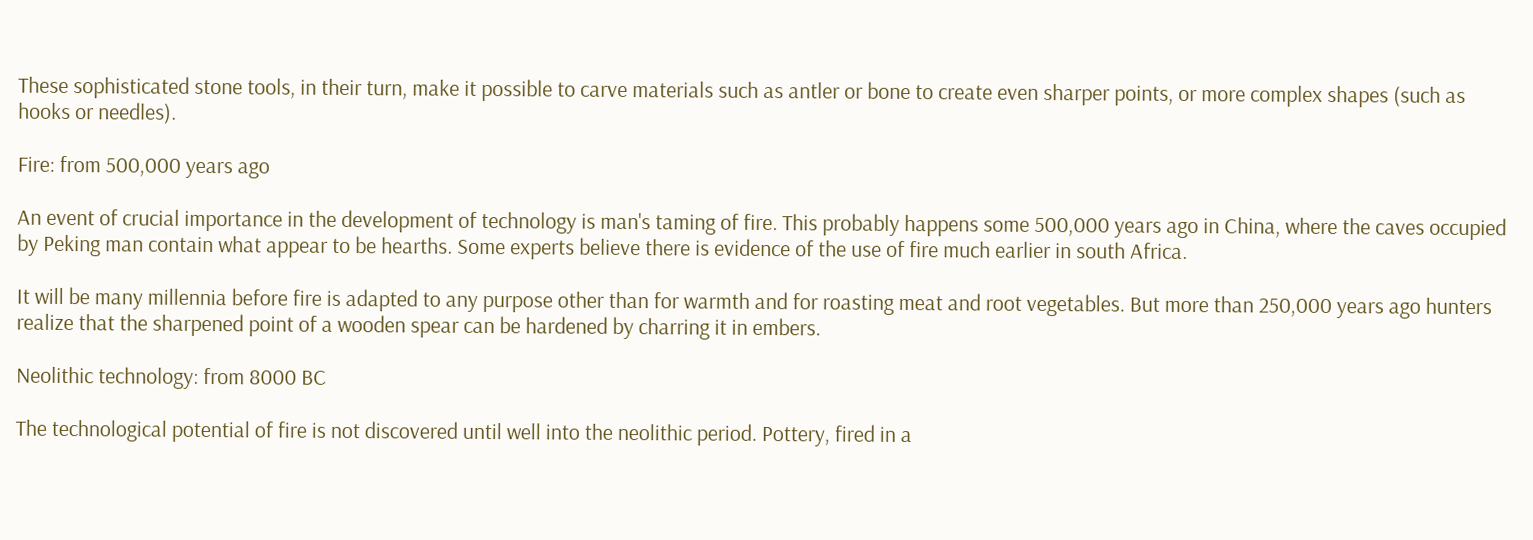These sophisticated stone tools, in their turn, make it possible to carve materials such as antler or bone to create even sharper points, or more complex shapes (such as hooks or needles).

Fire: from 500,000 years ago

An event of crucial importance in the development of technology is man's taming of fire. This probably happens some 500,000 years ago in China, where the caves occupied by Peking man contain what appear to be hearths. Some experts believe there is evidence of the use of fire much earlier in south Africa.

It will be many millennia before fire is adapted to any purpose other than for warmth and for roasting meat and root vegetables. But more than 250,000 years ago hunters realize that the sharpened point of a wooden spear can be hardened by charring it in embers.

Neolithic technology: from 8000 BC

The technological potential of fire is not discovered until well into the neolithic period. Pottery, fired in a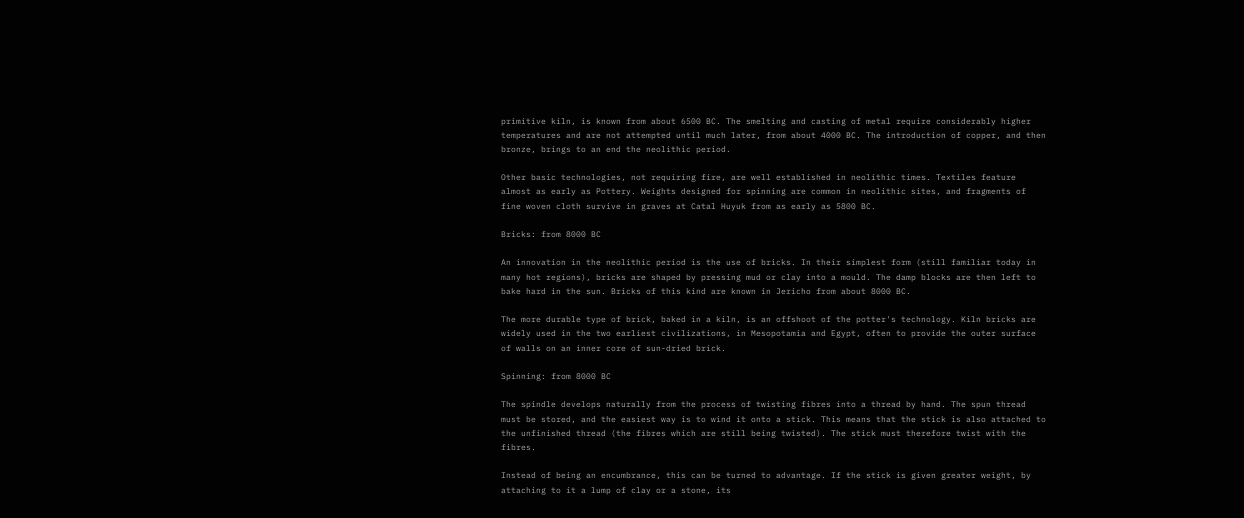primitive kiln, is known from about 6500 BC. The smelting and casting of metal require considerably higher temperatures and are not attempted until much later, from about 4000 BC. The introduction of copper, and then bronze, brings to an end the neolithic period.

Other basic technologies, not requiring fire, are well established in neolithic times. Textiles feature almost as early as Pottery. Weights designed for spinning are common in neolithic sites, and fragments of fine woven cloth survive in graves at Catal Huyuk from as early as 5800 BC.

Bricks: from 8000 BC

An innovation in the neolithic period is the use of bricks. In their simplest form (still familiar today in many hot regions), bricks are shaped by pressing mud or clay into a mould. The damp blocks are then left to bake hard in the sun. Bricks of this kind are known in Jericho from about 8000 BC.

The more durable type of brick, baked in a kiln, is an offshoot of the potter's technology. Kiln bricks are widely used in the two earliest civilizations, in Mesopotamia and Egypt, often to provide the outer surface of walls on an inner core of sun-dried brick.

Spinning: from 8000 BC

The spindle develops naturally from the process of twisting fibres into a thread by hand. The spun thread must be stored, and the easiest way is to wind it onto a stick. This means that the stick is also attached to the unfinished thread (the fibres which are still being twisted). The stick must therefore twist with the fibres.

Instead of being an encumbrance, this can be turned to advantage. If the stick is given greater weight, by attaching to it a lump of clay or a stone, its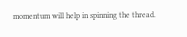momentum will help in spinning the thread.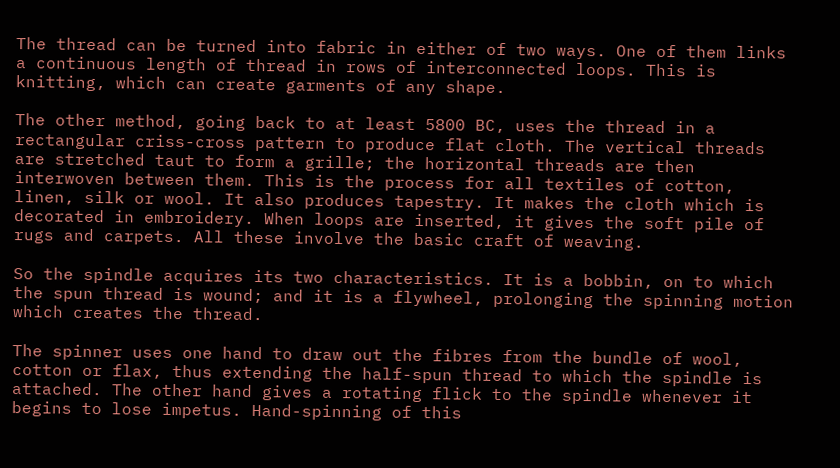The thread can be turned into fabric in either of two ways. One of them links a continuous length of thread in rows of interconnected loops. This is knitting, which can create garments of any shape.

The other method, going back to at least 5800 BC, uses the thread in a rectangular criss-cross pattern to produce flat cloth. The vertical threads are stretched taut to form a grille; the horizontal threads are then interwoven between them. This is the process for all textiles of cotton, linen, silk or wool. It also produces tapestry. It makes the cloth which is decorated in embroidery. When loops are inserted, it gives the soft pile of rugs and carpets. All these involve the basic craft of weaving.

So the spindle acquires its two characteristics. It is a bobbin, on to which the spun thread is wound; and it is a flywheel, prolonging the spinning motion which creates the thread.

The spinner uses one hand to draw out the fibres from the bundle of wool, cotton or flax, thus extending the half-spun thread to which the spindle is attached. The other hand gives a rotating flick to the spindle whenever it begins to lose impetus. Hand-spinning of this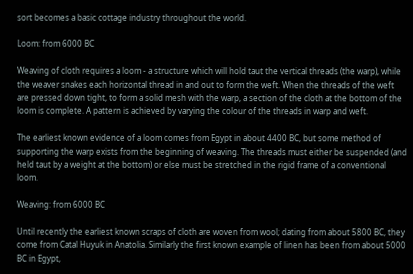sort becomes a basic cottage industry throughout the world.

Loom: from 6000 BC

Weaving of cloth requires a loom - a structure which will hold taut the vertical threads (the warp), while the weaver snakes each horizontal thread in and out to form the weft. When the threads of the weft are pressed down tight, to form a solid mesh with the warp, a section of the cloth at the bottom of the loom is complete. A pattern is achieved by varying the colour of the threads in warp and weft.

The earliest known evidence of a loom comes from Egypt in about 4400 BC, but some method of supporting the warp exists from the beginning of weaving. The threads must either be suspended (and held taut by a weight at the bottom) or else must be stretched in the rigid frame of a conventional loom.

Weaving: from 6000 BC

Until recently the earliest known scraps of cloth are woven from wool; dating from about 5800 BC, they come from Catal Huyuk in Anatolia. Similarly the first known example of linen has been from about 5000 BC in Egypt,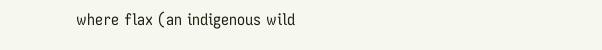where flax (an indigenous wild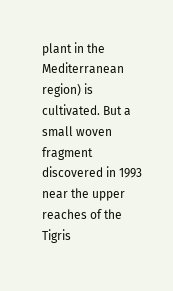plant in the Mediterranean region) is cultivated. But a small woven fragment discovered in 1993 near the upper reaches of the Tigris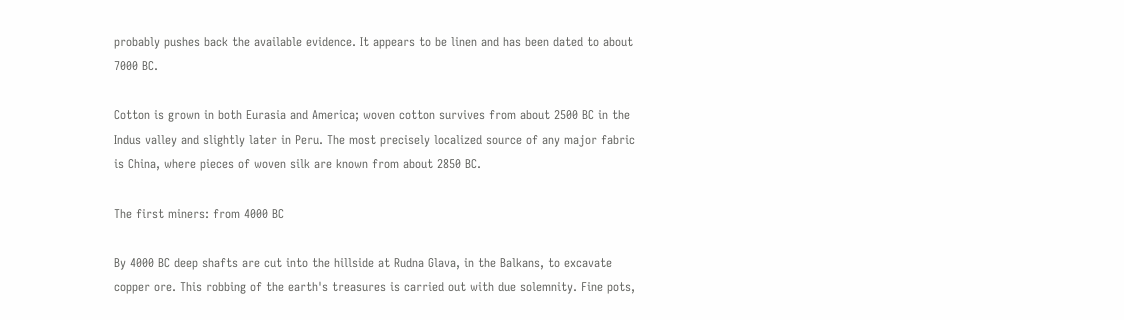probably pushes back the available evidence. It appears to be linen and has been dated to about 7000 BC.

Cotton is grown in both Eurasia and America; woven cotton survives from about 2500 BC in the Indus valley and slightly later in Peru. The most precisely localized source of any major fabric is China, where pieces of woven silk are known from about 2850 BC.

The first miners: from 4000 BC

By 4000 BC deep shafts are cut into the hillside at Rudna Glava, in the Balkans, to excavate copper ore. This robbing of the earth's treasures is carried out with due solemnity. Fine pots,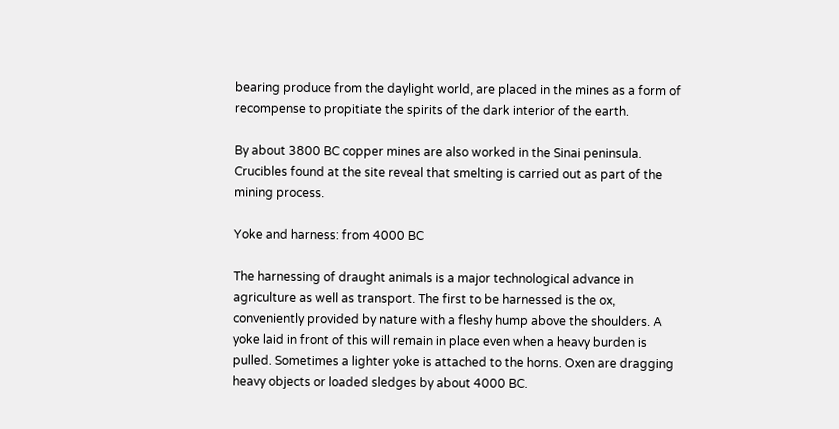bearing produce from the daylight world, are placed in the mines as a form of recompense to propitiate the spirits of the dark interior of the earth.

By about 3800 BC copper mines are also worked in the Sinai peninsula. Crucibles found at the site reveal that smelting is carried out as part of the mining process.

Yoke and harness: from 4000 BC

The harnessing of draught animals is a major technological advance in agriculture as well as transport. The first to be harnessed is the ox, conveniently provided by nature with a fleshy hump above the shoulders. A yoke laid in front of this will remain in place even when a heavy burden is pulled. Sometimes a lighter yoke is attached to the horns. Oxen are dragging heavy objects or loaded sledges by about 4000 BC.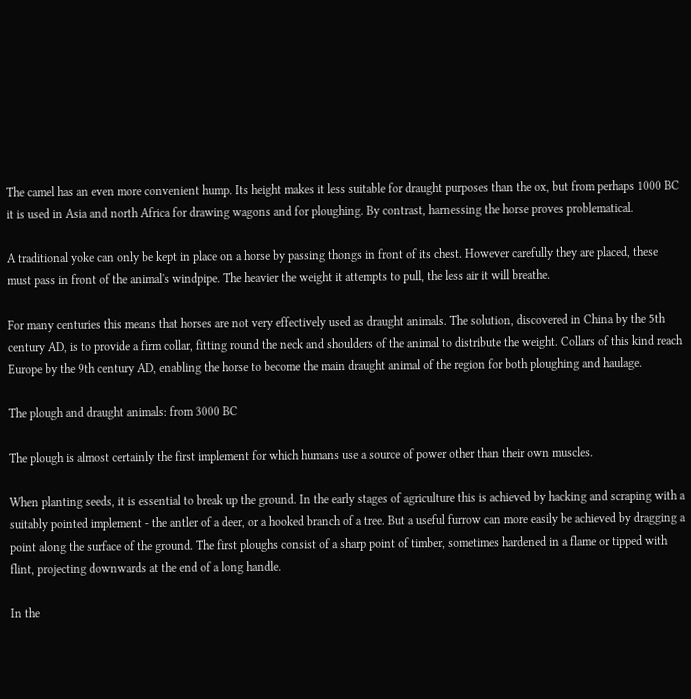The camel has an even more convenient hump. Its height makes it less suitable for draught purposes than the ox, but from perhaps 1000 BC it is used in Asia and north Africa for drawing wagons and for ploughing. By contrast, harnessing the horse proves problematical.

A traditional yoke can only be kept in place on a horse by passing thongs in front of its chest. However carefully they are placed, these must pass in front of the animal's windpipe. The heavier the weight it attempts to pull, the less air it will breathe.

For many centuries this means that horses are not very effectively used as draught animals. The solution, discovered in China by the 5th century AD, is to provide a firm collar, fitting round the neck and shoulders of the animal to distribute the weight. Collars of this kind reach Europe by the 9th century AD, enabling the horse to become the main draught animal of the region for both ploughing and haulage.

The plough and draught animals: from 3000 BC

The plough is almost certainly the first implement for which humans use a source of power other than their own muscles.

When planting seeds, it is essential to break up the ground. In the early stages of agriculture this is achieved by hacking and scraping with a suitably pointed implement - the antler of a deer, or a hooked branch of a tree. But a useful furrow can more easily be achieved by dragging a point along the surface of the ground. The first ploughs consist of a sharp point of timber, sometimes hardened in a flame or tipped with flint, projecting downwards at the end of a long handle.

In the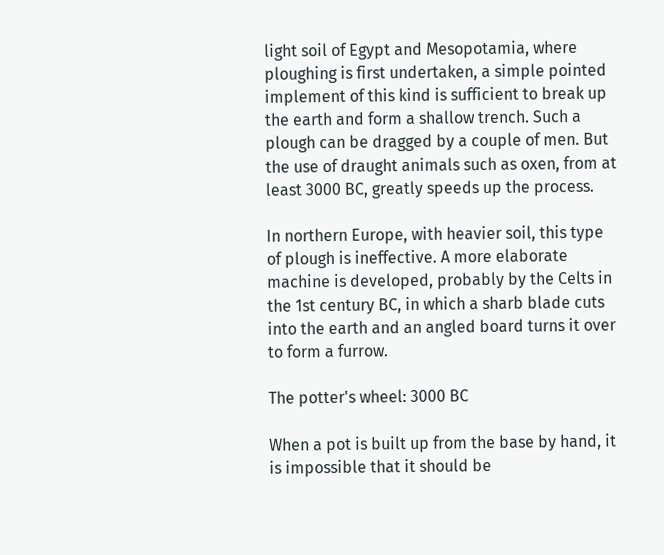light soil of Egypt and Mesopotamia, where ploughing is first undertaken, a simple pointed implement of this kind is sufficient to break up the earth and form a shallow trench. Such a plough can be dragged by a couple of men. But the use of draught animals such as oxen, from at least 3000 BC, greatly speeds up the process.

In northern Europe, with heavier soil, this type of plough is ineffective. A more elaborate machine is developed, probably by the Celts in the 1st century BC, in which a sharb blade cuts into the earth and an angled board turns it over to form a furrow.

The potter's wheel: 3000 BC

When a pot is built up from the base by hand, it is impossible that it should be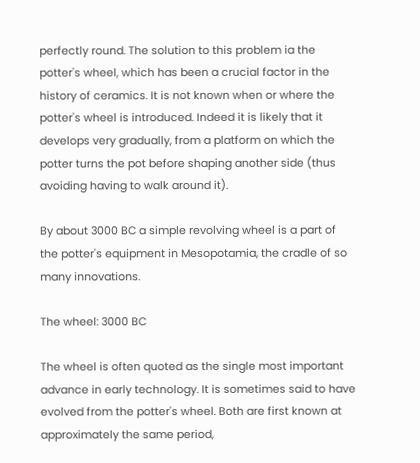perfectly round. The solution to this problem ia the potter's wheel, which has been a crucial factor in the history of ceramics. It is not known when or where the potter's wheel is introduced. Indeed it is likely that it develops very gradually, from a platform on which the potter turns the pot before shaping another side (thus avoiding having to walk around it).

By about 3000 BC a simple revolving wheel is a part of the potter's equipment in Mesopotamia, the cradle of so many innovations.

The wheel: 3000 BC

The wheel is often quoted as the single most important advance in early technology. It is sometimes said to have evolved from the potter's wheel. Both are first known at approximately the same period,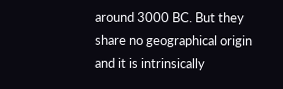around 3000 BC. But they share no geographical origin and it is intrinsically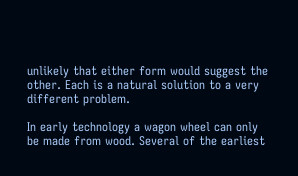unlikely that either form would suggest the other. Each is a natural solution to a very different problem.

In early technology a wagon wheel can only be made from wood. Several of the earliest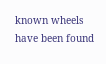known wheels have been found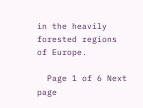in the heavily forested regions of Europe.

  Page 1 of 6 Next page